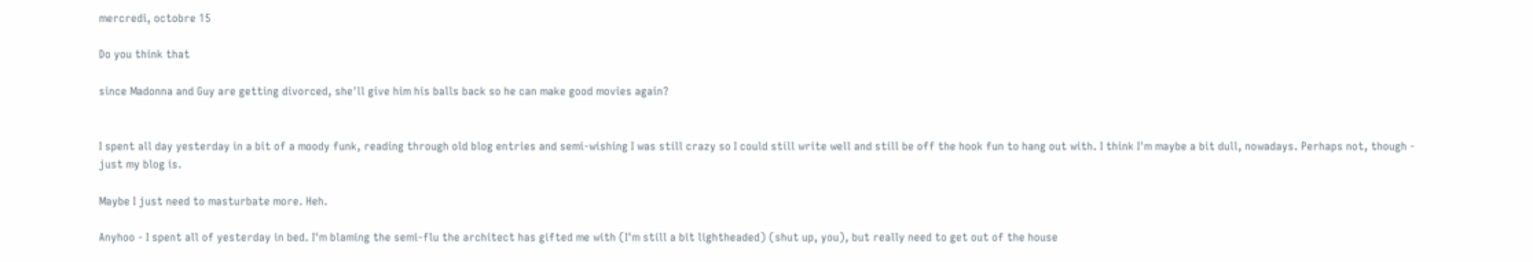mercredi, octobre 15

Do you think that

since Madonna and Guy are getting divorced, she'll give him his balls back so he can make good movies again?


I spent all day yesterday in a bit of a moody funk, reading through old blog entries and semi-wishing I was still crazy so I could still write well and still be off the hook fun to hang out with. I think I'm maybe a bit dull, nowadays. Perhaps not, though - just my blog is.

Maybe I just need to masturbate more. Heh.

Anyhoo - I spent all of yesterday in bed. I'm blaming the semi-flu the architect has gifted me with (I'm still a bit lightheaded) (shut up, you), but really need to get out of the house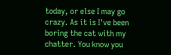today, or else I may go crazy. As it is I've been boring the cat with my chatter. You know you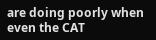are doing poorly when even the CAT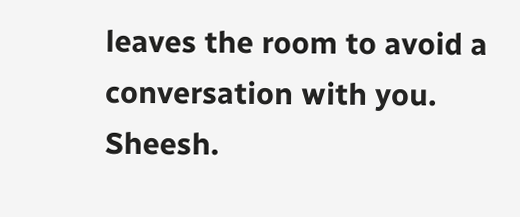leaves the room to avoid a conversation with you. Sheesh.